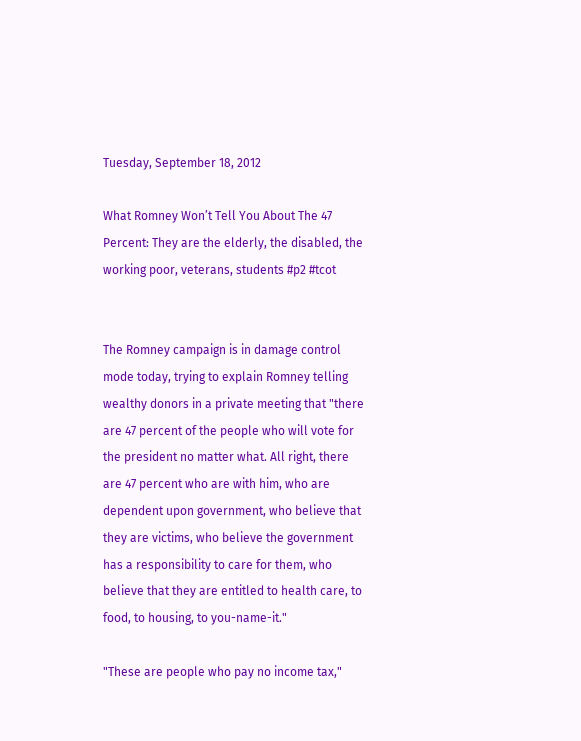Tuesday, September 18, 2012

What Romney Won’t Tell You About The 47 Percent: They are the elderly, the disabled, the working poor, veterans, students #p2 #tcot


The Romney campaign is in damage control mode today, trying to explain Romney telling wealthy donors in a private meeting that "there are 47 percent of the people who will vote for the president no matter what. All right, there are 47 percent who are with him, who are dependent upon government, who believe that they are victims, who believe the government has a responsibility to care for them, who believe that they are entitled to health care, to food, to housing, to you-name-it."

"These are people who pay no income tax,"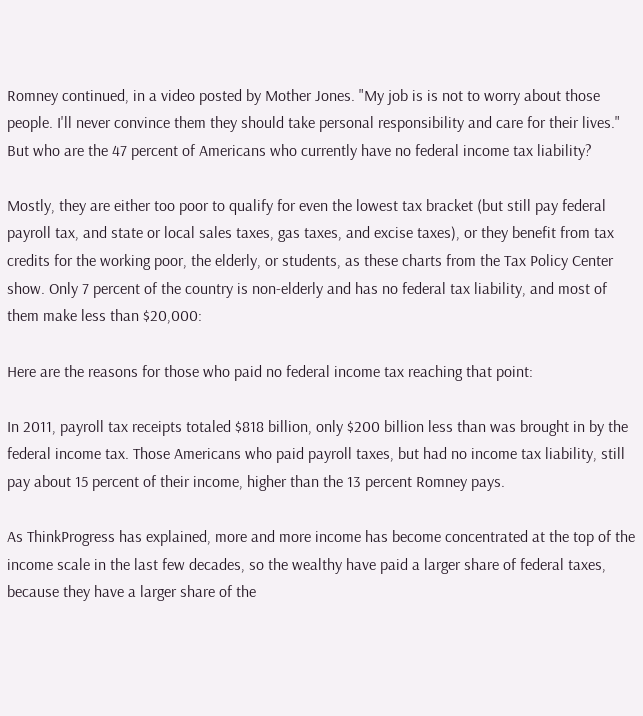Romney continued, in a video posted by Mother Jones. "My job is is not to worry about those people. I'll never convince them they should take personal responsibility and care for their lives." But who are the 47 percent of Americans who currently have no federal income tax liability?

Mostly, they are either too poor to qualify for even the lowest tax bracket (but still pay federal payroll tax, and state or local sales taxes, gas taxes, and excise taxes), or they benefit from tax credits for the working poor, the elderly, or students, as these charts from the Tax Policy Center show. Only 7 percent of the country is non-elderly and has no federal tax liability, and most of them make less than $20,000:

Here are the reasons for those who paid no federal income tax reaching that point:

In 2011, payroll tax receipts totaled $818 billion, only $200 billion less than was brought in by the federal income tax. Those Americans who paid payroll taxes, but had no income tax liability, still pay about 15 percent of their income, higher than the 13 percent Romney pays.

As ThinkProgress has explained, more and more income has become concentrated at the top of the income scale in the last few decades, so the wealthy have paid a larger share of federal taxes, because they have a larger share of the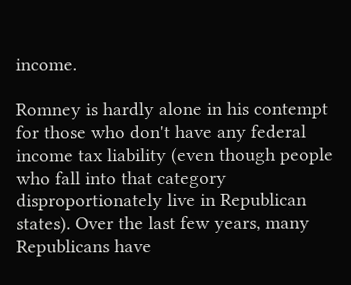income.

Romney is hardly alone in his contempt for those who don't have any federal income tax liability (even though people who fall into that category disproportionately live in Republican states). Over the last few years, many Republicans have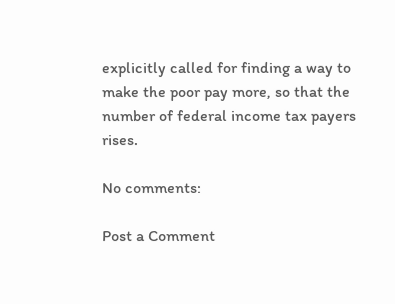explicitly called for finding a way to make the poor pay more, so that the number of federal income tax payers rises.

No comments:

Post a Comment